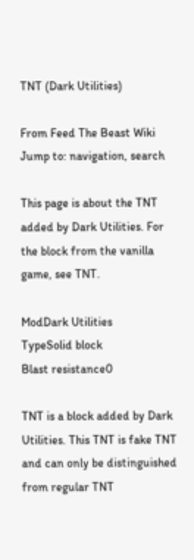TNT (Dark Utilities)

From Feed The Beast Wiki
Jump to: navigation, search

This page is about the TNT added by Dark Utilities. For the block from the vanilla game, see TNT.

ModDark Utilities
TypeSolid block
Blast resistance0

TNT is a block added by Dark Utilities. This TNT is fake TNT and can only be distinguished from regular TNT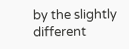by the slightly different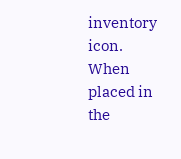inventory icon. When placed in the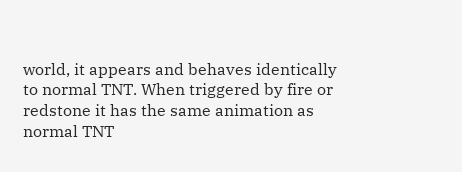world, it appears and behaves identically to normal TNT. When triggered by fire or redstone it has the same animation as normal TNT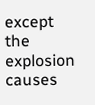except the explosion causes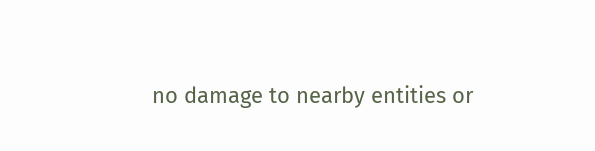no damage to nearby entities or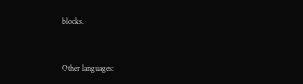blocks.



Other languages: